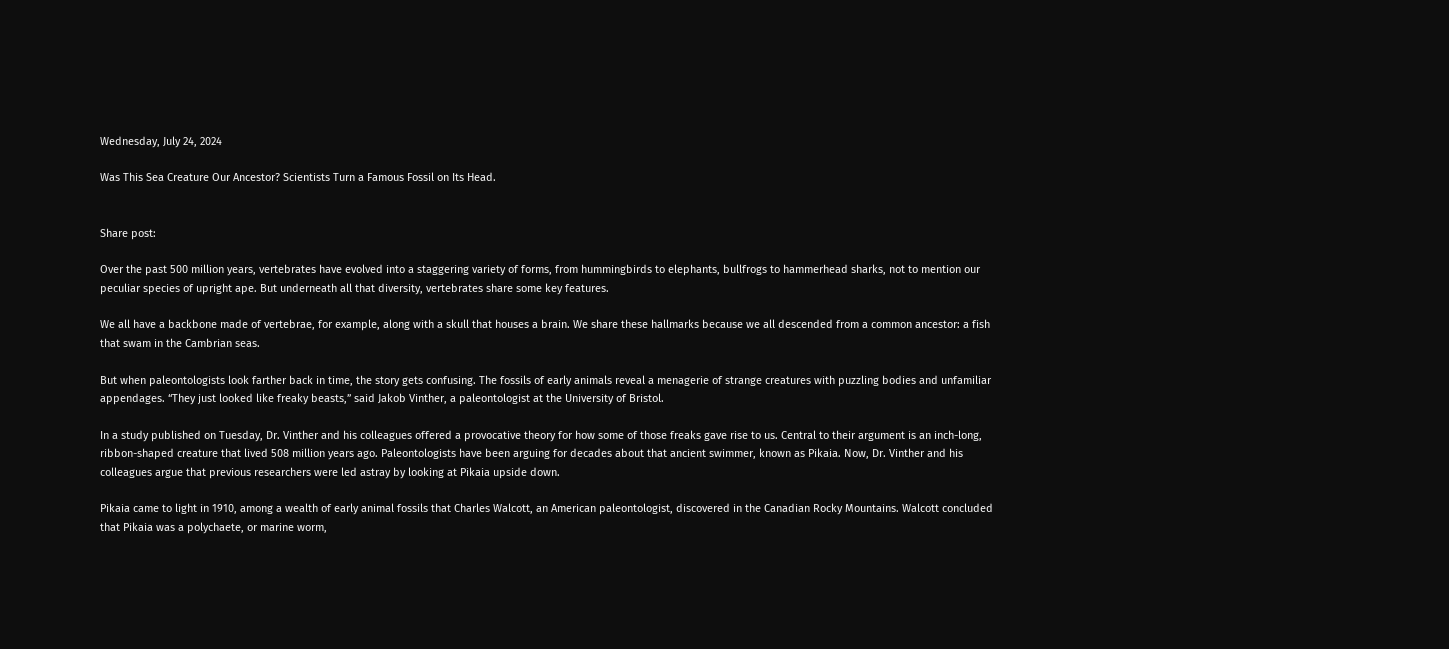Wednesday, July 24, 2024

Was This Sea Creature Our Ancestor? Scientists Turn a Famous Fossil on Its Head.


Share post:

Over the past 500 million years, vertebrates have evolved into a staggering variety of forms, from hummingbirds to elephants, bullfrogs to hammerhead sharks, not to mention our peculiar species of upright ape. But underneath all that diversity, vertebrates share some key features.

We all have a backbone made of vertebrae, for example, along with a skull that houses a brain. We share these hallmarks because we all descended from a common ancestor: a fish that swam in the Cambrian seas.

But when paleontologists look farther back in time, the story gets confusing. The fossils of early animals reveal a menagerie of strange creatures with puzzling bodies and unfamiliar appendages. “They just looked like freaky beasts,” said Jakob Vinther, a paleontologist at the University of Bristol.

In a study published on Tuesday, Dr. Vinther and his colleagues offered a provocative theory for how some of those freaks gave rise to us. Central to their argument is an inch-long, ribbon-shaped creature that lived 508 million years ago. Paleontologists have been arguing for decades about that ancient swimmer, known as Pikaia. Now, Dr. Vinther and his colleagues argue that previous researchers were led astray by looking at Pikaia upside down.

Pikaia came to light in 1910, among a wealth of early animal fossils that Charles Walcott, an American paleontologist, discovered in the Canadian Rocky Mountains. Walcott concluded that Pikaia was a polychaete, or marine worm,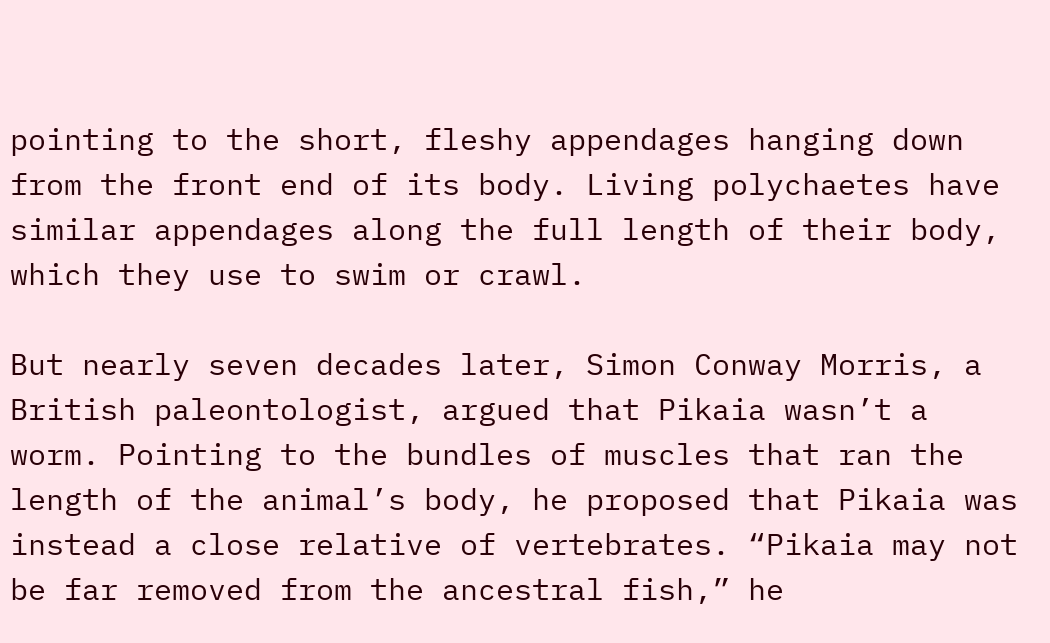pointing to the short, fleshy appendages hanging down from the front end of its body. Living polychaetes have similar appendages along the full length of their body, which they use to swim or crawl.

But nearly seven decades later, Simon Conway Morris, a British paleontologist, argued that Pikaia wasn’t a worm. Pointing to the bundles of muscles that ran the length of the animal’s body, he proposed that Pikaia was instead a close relative of vertebrates. “Pikaia may not be far removed from the ancestral fish,” he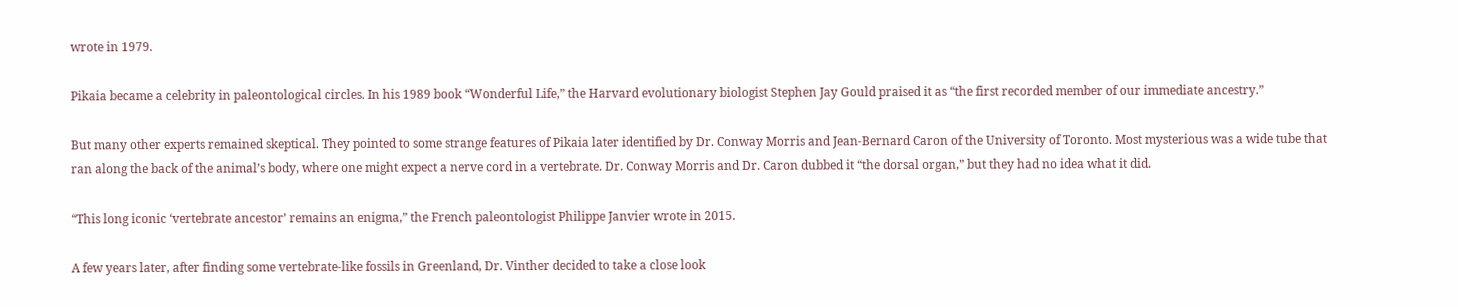wrote in 1979.

Pikaia became a celebrity in paleontological circles. In his 1989 book “Wonderful Life,” the Harvard evolutionary biologist Stephen Jay Gould praised it as “the first recorded member of our immediate ancestry.”

But many other experts remained skeptical. They pointed to some strange features of Pikaia later identified by Dr. Conway Morris and Jean-Bernard Caron of the University of Toronto. Most mysterious was a wide tube that ran along the back of the animal’s body, where one might expect a nerve cord in a vertebrate. Dr. Conway Morris and Dr. Caron dubbed it “the dorsal organ,” but they had no idea what it did.

“This long iconic ‘vertebrate ancestor’ remains an enigma,” the French paleontologist Philippe Janvier wrote in 2015.

A few years later, after finding some vertebrate-like fossils in Greenland, Dr. Vinther decided to take a close look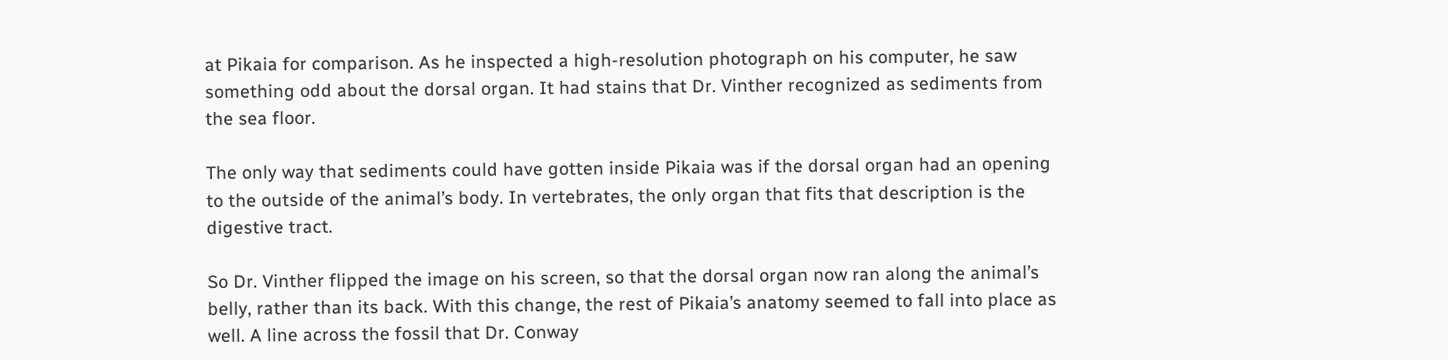at Pikaia for comparison. As he inspected a high-resolution photograph on his computer, he saw something odd about the dorsal organ. It had stains that Dr. Vinther recognized as sediments from the sea floor.

The only way that sediments could have gotten inside Pikaia was if the dorsal organ had an opening to the outside of the animal’s body. In vertebrates, the only organ that fits that description is the digestive tract.

So Dr. Vinther flipped the image on his screen, so that the dorsal organ now ran along the animal’s belly, rather than its back. With this change, the rest of Pikaia’s anatomy seemed to fall into place as well. A line across the fossil that Dr. Conway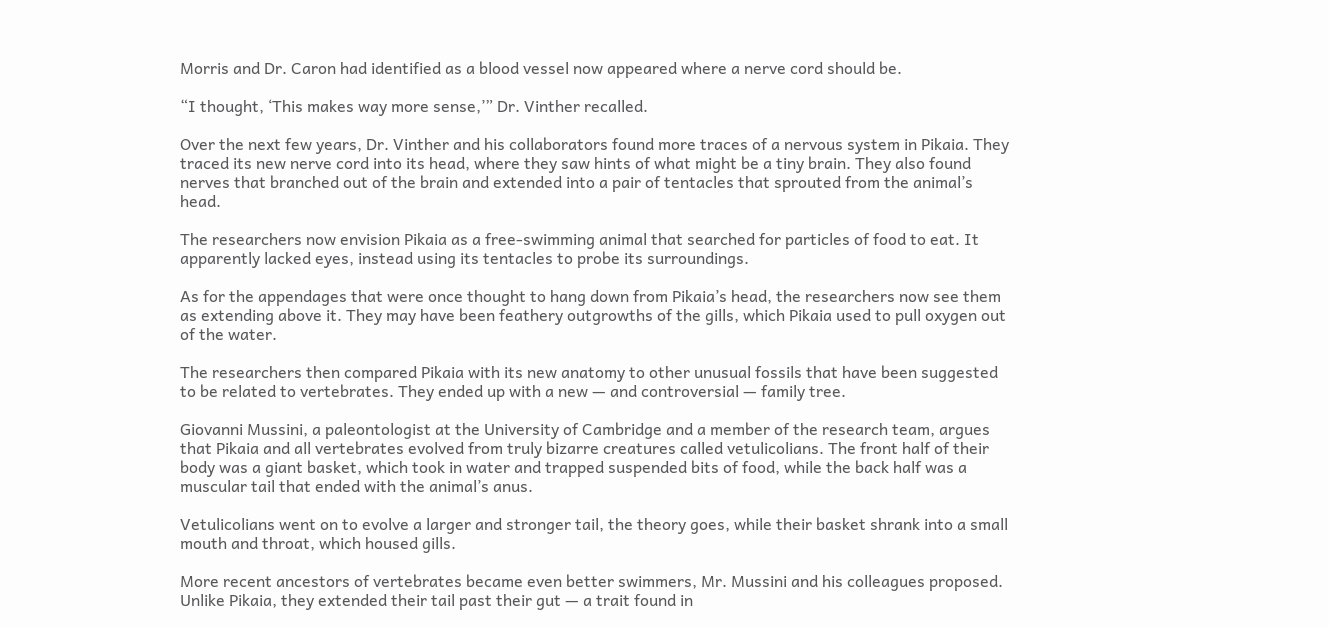Morris and Dr. Caron had identified as a blood vessel now appeared where a nerve cord should be.

“I thought, ‘This makes way more sense,’” Dr. Vinther recalled.

Over the next few years, Dr. Vinther and his collaborators found more traces of a nervous system in Pikaia. They traced its new nerve cord into its head, where they saw hints of what might be a tiny brain. They also found nerves that branched out of the brain and extended into a pair of tentacles that sprouted from the animal’s head.

The researchers now envision Pikaia as a free-swimming animal that searched for particles of food to eat. It apparently lacked eyes, instead using its tentacles to probe its surroundings.

As for the appendages that were once thought to hang down from Pikaia’s head, the researchers now see them as extending above it. They may have been feathery outgrowths of the gills, which Pikaia used to pull oxygen out of the water.

The researchers then compared Pikaia with its new anatomy to other unusual fossils that have been suggested to be related to vertebrates. They ended up with a new — and controversial — family tree.

Giovanni Mussini, a paleontologist at the University of Cambridge and a member of the research team, argues that Pikaia and all vertebrates evolved from truly bizarre creatures called vetulicolians. The front half of their body was a giant basket, which took in water and trapped suspended bits of food, while the back half was a muscular tail that ended with the animal’s anus.

Vetulicolians went on to evolve a larger and stronger tail, the theory goes, while their basket shrank into a small mouth and throat, which housed gills.

More recent ancestors of vertebrates became even better swimmers, Mr. Mussini and his colleagues proposed. Unlike Pikaia, they extended their tail past their gut — a trait found in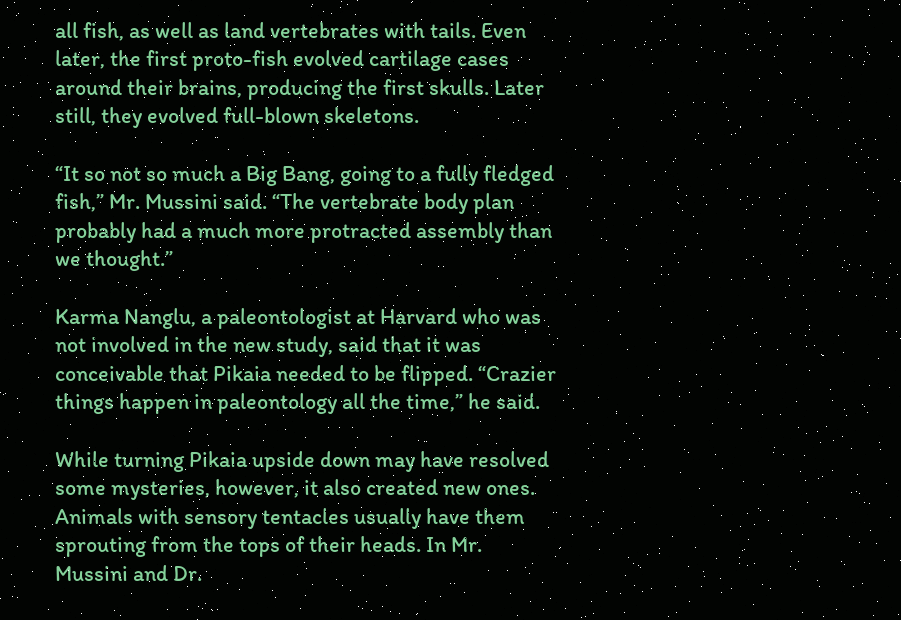all fish, as well as land vertebrates with tails. Even later, the first proto-fish evolved cartilage cases around their brains, producing the first skulls. Later still, they evolved full-blown skeletons.

“It so not so much a Big Bang, going to a fully fledged fish,” Mr. Mussini said. “The vertebrate body plan probably had a much more protracted assembly than we thought.”

Karma Nanglu, a paleontologist at Harvard who was not involved in the new study, said that it was conceivable that Pikaia needed to be flipped. “Crazier things happen in paleontology all the time,” he said.

While turning Pikaia upside down may have resolved some mysteries, however, it also created new ones. Animals with sensory tentacles usually have them sprouting from the tops of their heads. In Mr. Mussini and Dr.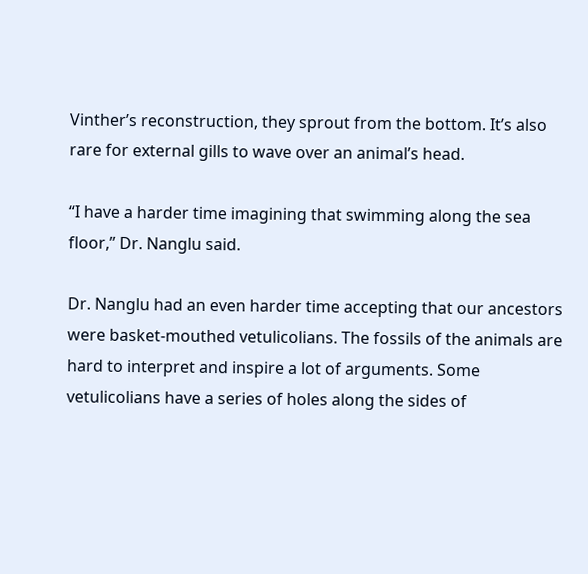Vinther’s reconstruction, they sprout from the bottom. It’s also rare for external gills to wave over an animal’s head.

“I have a harder time imagining that swimming along the sea floor,” Dr. Nanglu said.

Dr. Nanglu had an even harder time accepting that our ancestors were basket-mouthed vetulicolians. The fossils of the animals are hard to interpret and inspire a lot of arguments. Some vetulicolians have a series of holes along the sides of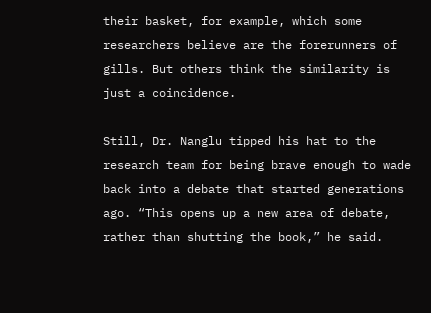their basket, for example, which some researchers believe are the forerunners of gills. But others think the similarity is just a coincidence.

Still, Dr. Nanglu tipped his hat to the research team for being brave enough to wade back into a debate that started generations ago. “This opens up a new area of debate, rather than shutting the book,” he said.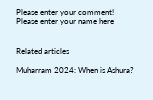Please enter your comment!
Please enter your name here


Related articles

Muharram 2024: When is Ashura?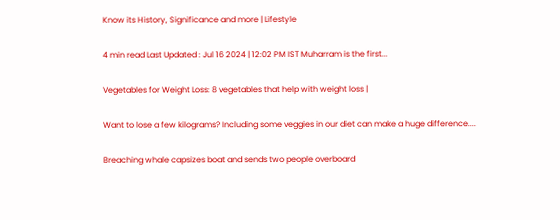Know its History, Significance and more | Lifestyle

4 min read Last Updated : Jul 16 2024 | 12:02 PM IST Muharram is the first...

Vegetables for Weight Loss: 8 vegetables that help with weight loss |

Want to lose a few kilograms? Including some veggies in our diet can make a huge difference....

Breaching whale capsizes boat and sends two people overboard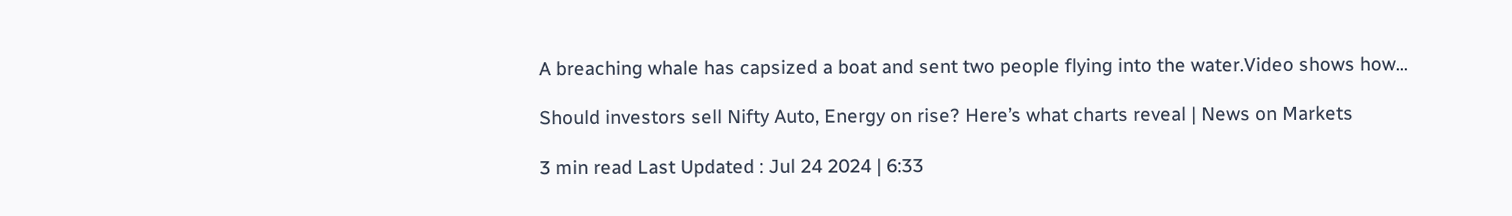A breaching whale has capsized a boat and sent two people flying into the water.Video shows how...

Should investors sell Nifty Auto, Energy on rise? Here’s what charts reveal | News on Markets

3 min read Last Updated : Jul 24 2024 | 6:33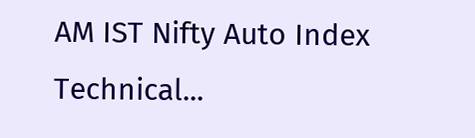AM IST Nifty Auto Index Technical...